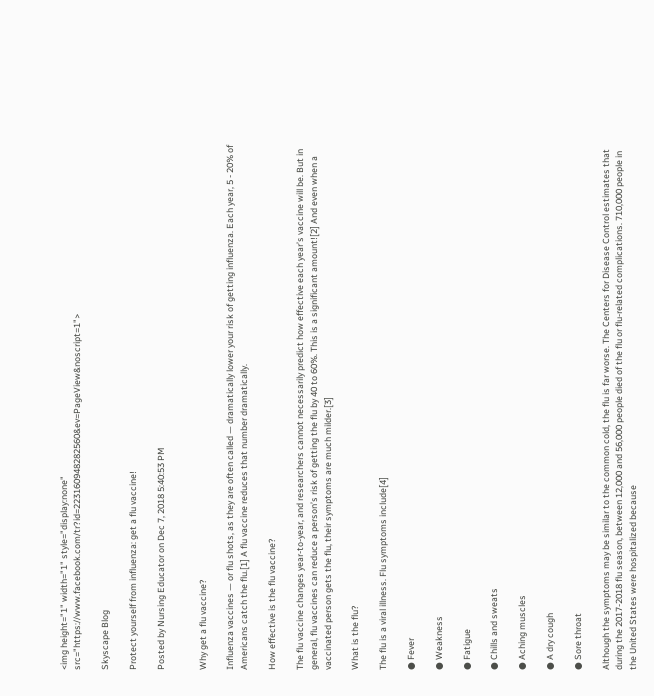<img height="1" width="1" style="display:none" src="https://www.facebook.com/tr?id=223160948282560&ev=PageView&noscript=1">

Skyscape Blog

Protect yourself from influenza: get a flu vaccine!

Posted by Nursing Educator on Dec 7, 2018 5:40:53 PM


Why get a flu vaccine?

Influenza vaccines — or flu shots, as they are often called — dramatically lower your risk of getting influenza. Each year, 5 - 20% of Americans catch the flu.[1] A flu vaccine reduces that number dramatically.

How effective is the flu vaccine?

The flu vaccine changes year-to-year, and researchers cannot necessarily predict how effective each year’s vaccine will be. But in general, flu vaccines can reduce a person’s risk of getting the flu by 40 to 60%. This is a significant amount![2] And even when a vaccinated person gets the flu, their symptoms are much milder.[3]

What is the flu?

The flu is a viral illness. Flu symptoms include[4]

● Fever

● Weakness

● Fatigue

● Chills and sweats

● Aching muscles

● A dry cough

● Sore throat

Although the symptoms may be similar to the common cold, the flu is far worse. The Centers for Disease Control estimates that during the 2017-2018 flu season, between 12,000 and 56,000 people died of the flu or flu-related complications. 710,000 people in the United States were hospitalized because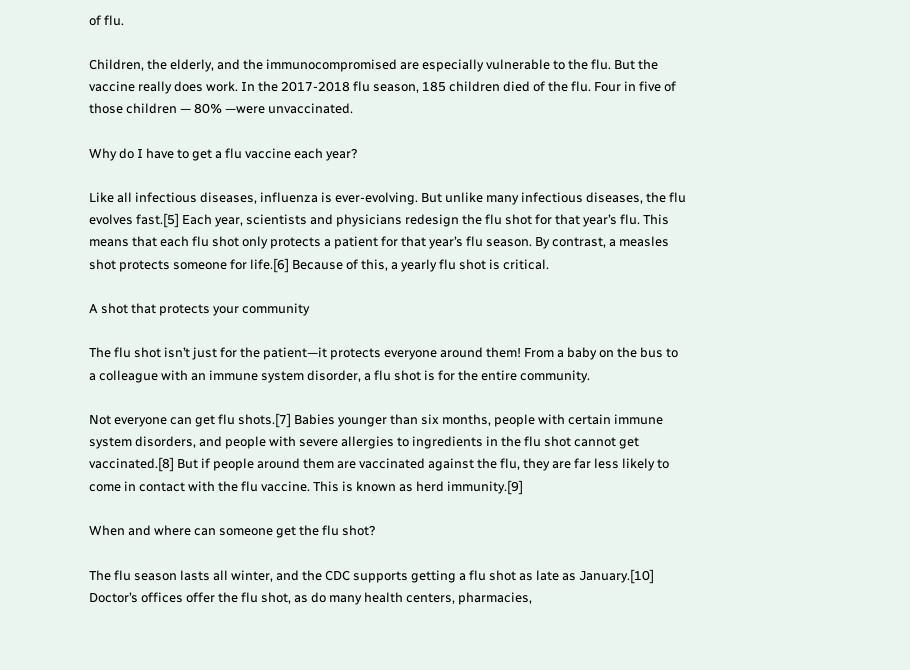of flu.

Children, the elderly, and the immunocompromised are especially vulnerable to the flu. But the vaccine really does work. In the 2017-2018 flu season, 185 children died of the flu. Four in five of those children — 80% —were unvaccinated.

Why do I have to get a flu vaccine each year?

Like all infectious diseases, influenza is ever-evolving. But unlike many infectious diseases, the flu evolves fast.[5] Each year, scientists and physicians redesign the flu shot for that year’s flu. This means that each flu shot only protects a patient for that year’s flu season. By contrast, a measles shot protects someone for life.[6] Because of this, a yearly flu shot is critical.

A shot that protects your community

The flu shot isn’t just for the patient—it protects everyone around them! From a baby on the bus to a colleague with an immune system disorder, a flu shot is for the entire community.

Not everyone can get flu shots.[7] Babies younger than six months, people with certain immune system disorders, and people with severe allergies to ingredients in the flu shot cannot get vaccinated.[8] But if people around them are vaccinated against the flu, they are far less likely to come in contact with the flu vaccine. This is known as herd immunity.[9]

When and where can someone get the flu shot?

The flu season lasts all winter, and the CDC supports getting a flu shot as late as January.[10] Doctor’s offices offer the flu shot, as do many health centers, pharmacies,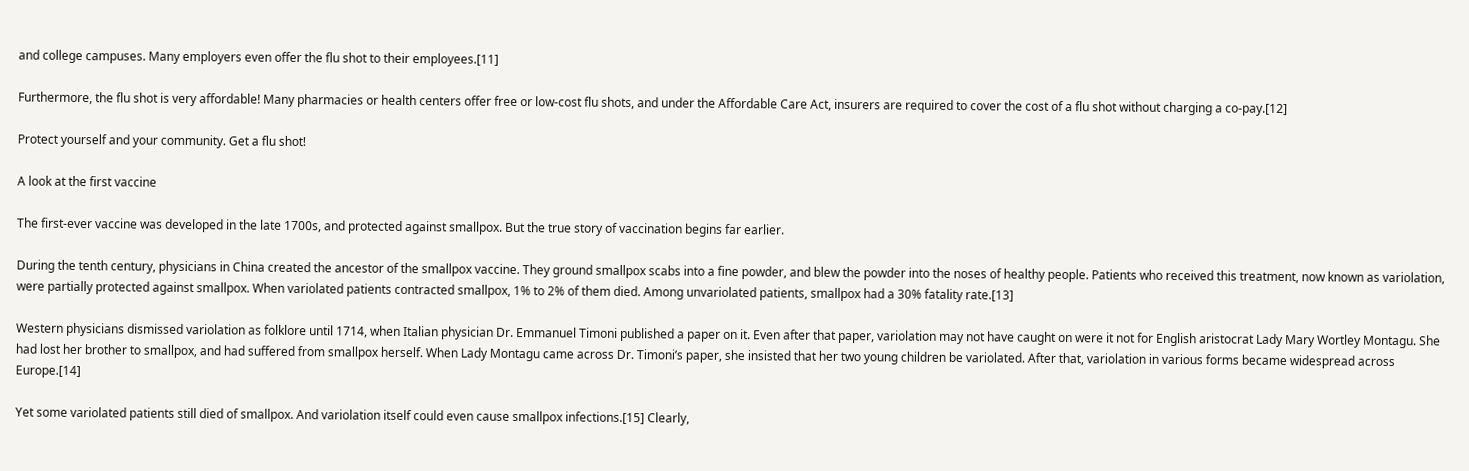and college campuses. Many employers even offer the flu shot to their employees.[11]

Furthermore, the flu shot is very affordable! Many pharmacies or health centers offer free or low-cost flu shots, and under the Affordable Care Act, insurers are required to cover the cost of a flu shot without charging a co-pay.[12]

Protect yourself and your community. Get a flu shot!

A look at the first vaccine

The first-ever vaccine was developed in the late 1700s, and protected against smallpox. But the true story of vaccination begins far earlier.

During the tenth century, physicians in China created the ancestor of the smallpox vaccine. They ground smallpox scabs into a fine powder, and blew the powder into the noses of healthy people. Patients who received this treatment, now known as variolation, were partially protected against smallpox. When variolated patients contracted smallpox, 1% to 2% of them died. Among unvariolated patients, smallpox had a 30% fatality rate.[13]

Western physicians dismissed variolation as folklore until 1714, when Italian physician Dr. Emmanuel Timoni published a paper on it. Even after that paper, variolation may not have caught on were it not for English aristocrat Lady Mary Wortley Montagu. She had lost her brother to smallpox, and had suffered from smallpox herself. When Lady Montagu came across Dr. Timoni’s paper, she insisted that her two young children be variolated. After that, variolation in various forms became widespread across Europe.[14]

Yet some variolated patients still died of smallpox. And variolation itself could even cause smallpox infections.[15] Clearly,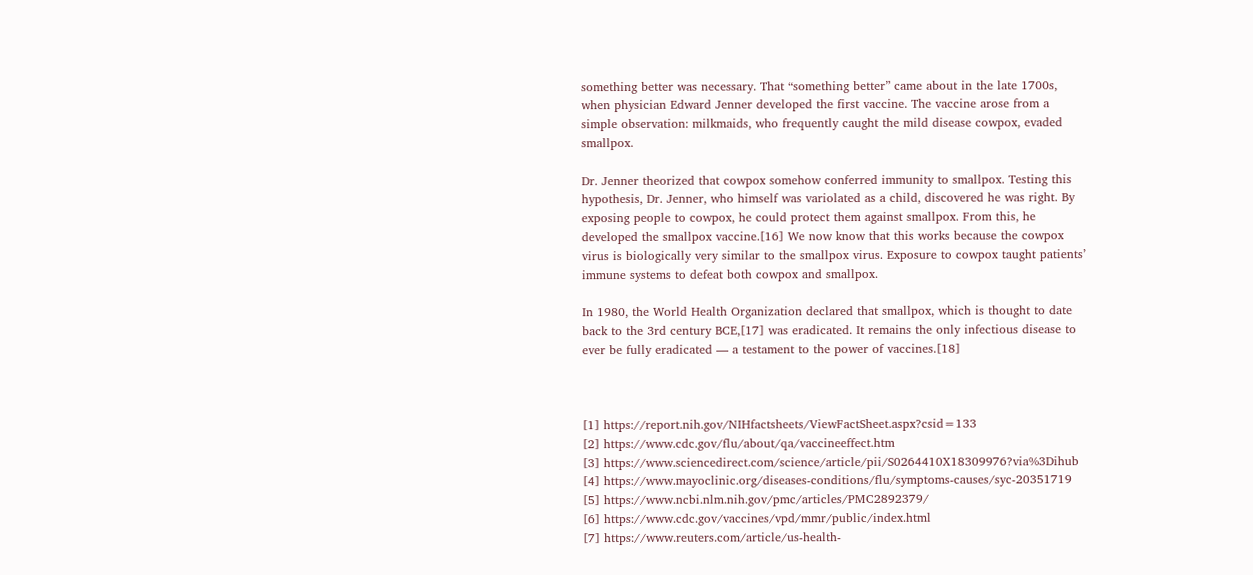something better was necessary. That “something better” came about in the late 1700s, when physician Edward Jenner developed the first vaccine. The vaccine arose from a simple observation: milkmaids, who frequently caught the mild disease cowpox, evaded smallpox.

Dr. Jenner theorized that cowpox somehow conferred immunity to smallpox. Testing this hypothesis, Dr. Jenner, who himself was variolated as a child, discovered he was right. By exposing people to cowpox, he could protect them against smallpox. From this, he developed the smallpox vaccine.[16] We now know that this works because the cowpox virus is biologically very similar to the smallpox virus. Exposure to cowpox taught patients’ immune systems to defeat both cowpox and smallpox.

In 1980, the World Health Organization declared that smallpox, which is thought to date back to the 3rd century BCE,[17] was eradicated. It remains the only infectious disease to ever be fully eradicated — a testament to the power of vaccines.[18]



[1] https://report.nih.gov/NIHfactsheets/ViewFactSheet.aspx?csid=133
[2] https://www.cdc.gov/flu/about/qa/vaccineeffect.htm
[3] https://www.sciencedirect.com/science/article/pii/S0264410X18309976?via%3Dihub
[4] https://www.mayoclinic.org/diseases-conditions/flu/symptoms-causes/syc-20351719
[5] https://www.ncbi.nlm.nih.gov/pmc/articles/PMC2892379/
[6] https://www.cdc.gov/vaccines/vpd/mmr/public/index.html
[7] https://www.reuters.com/article/us-health-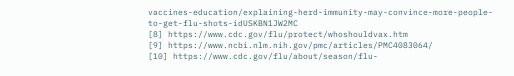vaccines-education/explaining-herd-immunity-may-convince-more-people-to-get-flu-shots-idUSKBN1JW2MC
[8] https://www.cdc.gov/flu/protect/whoshouldvax.htm
[9] https://www.ncbi.nlm.nih.gov/pmc/articles/PMC4083064/
[10] https://www.cdc.gov/flu/about/season/flu-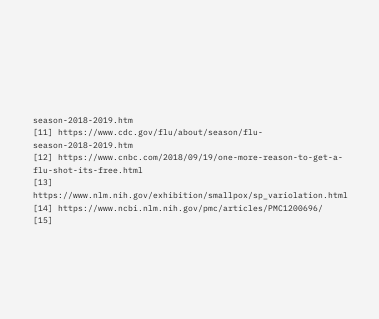season-2018-2019.htm
[11] https://www.cdc.gov/flu/about/season/flu-season-2018-2019.htm
[12] https://www.cnbc.com/2018/09/19/one-more-reason-to-get-a-flu-shot-its-free.html
[13] https://www.nlm.nih.gov/exhibition/smallpox/sp_variolation.html
[14] https://www.ncbi.nlm.nih.gov/pmc/articles/PMC1200696/
[15]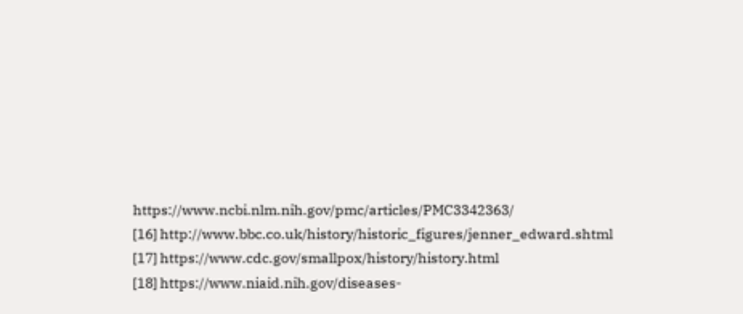https://www.ncbi.nlm.nih.gov/pmc/articles/PMC3342363/
[16] http://www.bbc.co.uk/history/historic_figures/jenner_edward.shtml
[17] https://www.cdc.gov/smallpox/history/history.html
[18] https://www.niaid.nih.gov/diseases-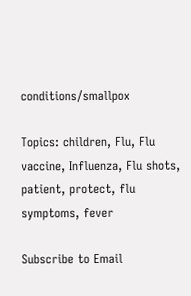conditions/smallpox

Topics: children, Flu, Flu vaccine, Influenza, Flu shots, patient, protect, flu symptoms, fever

Subscribe to Email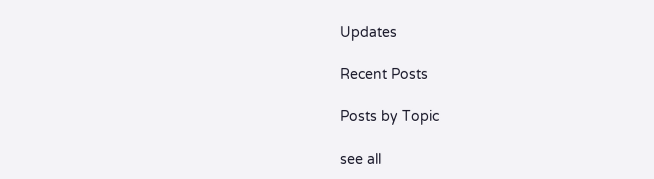Updates

Recent Posts

Posts by Topic

see all